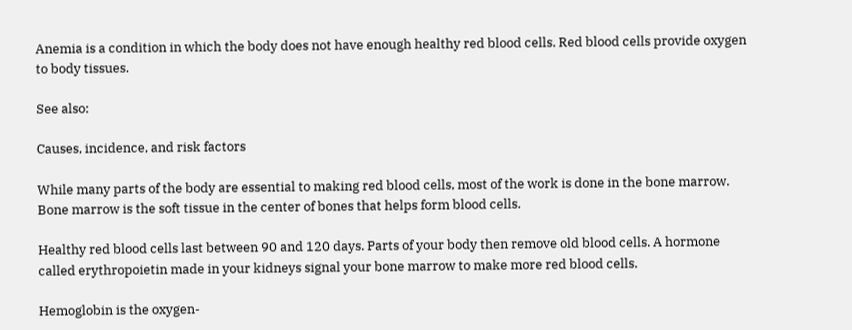Anemia is a condition in which the body does not have enough healthy red blood cells. Red blood cells provide oxygen to body tissues.

See also:

Causes, incidence, and risk factors

While many parts of the body are essential to making red blood cells, most of the work is done in the bone marrow. Bone marrow is the soft tissue in the center of bones that helps form blood cells.

Healthy red blood cells last between 90 and 120 days. Parts of your body then remove old blood cells. A hormone called erythropoietin made in your kidneys signal your bone marrow to make more red blood cells.

Hemoglobin is the oxygen-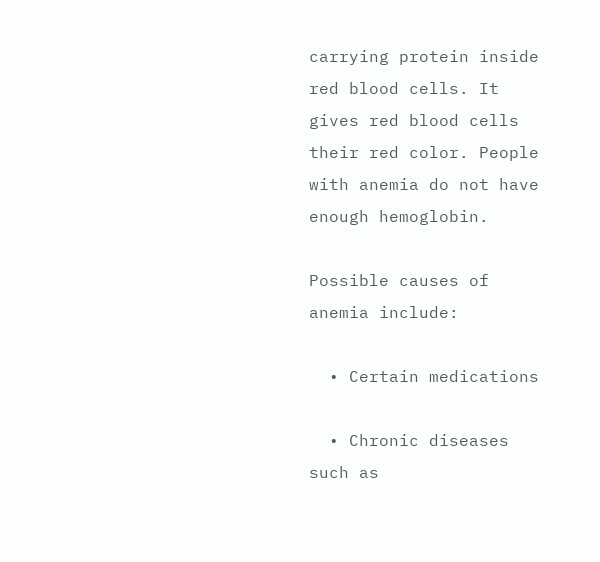carrying protein inside red blood cells. It gives red blood cells their red color. People with anemia do not have enough hemoglobin.

Possible causes of anemia include:

  • Certain medications

  • Chronic diseases such as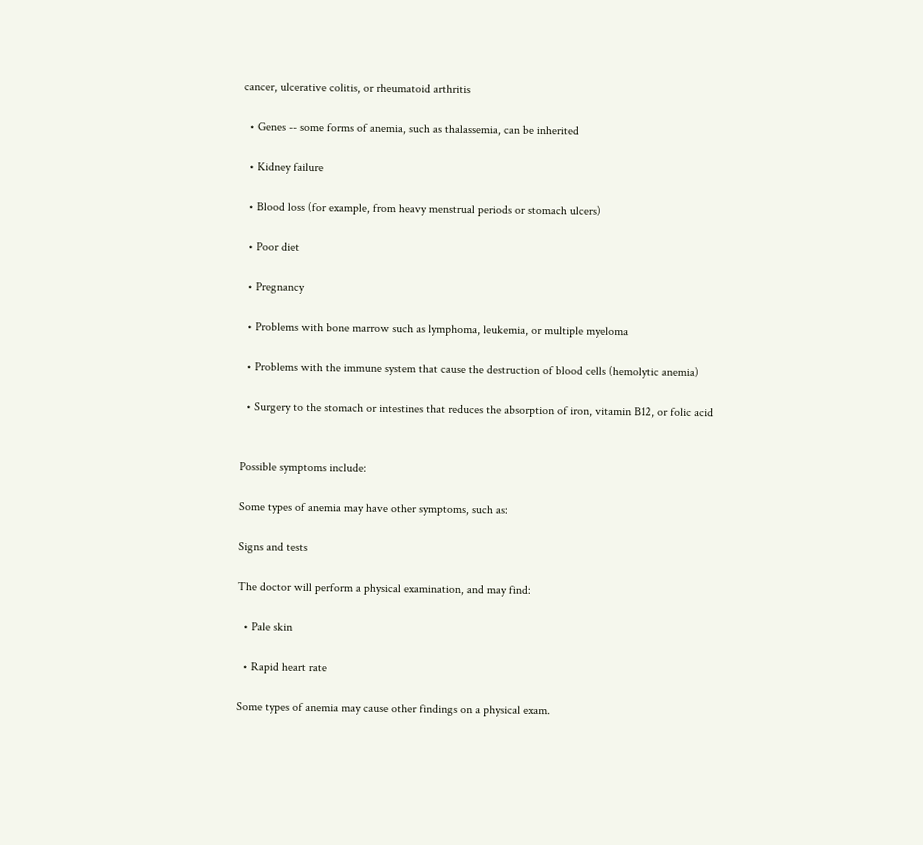cancer, ulcerative colitis, or rheumatoid arthritis

  • Genes -- some forms of anemia, such as thalassemia, can be inherited

  • Kidney failure

  • Blood loss (for example, from heavy menstrual periods or stomach ulcers)

  • Poor diet

  • Pregnancy

  • Problems with bone marrow such as lymphoma, leukemia, or multiple myeloma

  • Problems with the immune system that cause the destruction of blood cells (hemolytic anemia)

  • Surgery to the stomach or intestines that reduces the absorption of iron, vitamin B12, or folic acid


Possible symptoms include:

Some types of anemia may have other symptoms, such as:

Signs and tests

The doctor will perform a physical examination, and may find:

  • Pale skin

  • Rapid heart rate

Some types of anemia may cause other findings on a physical exam.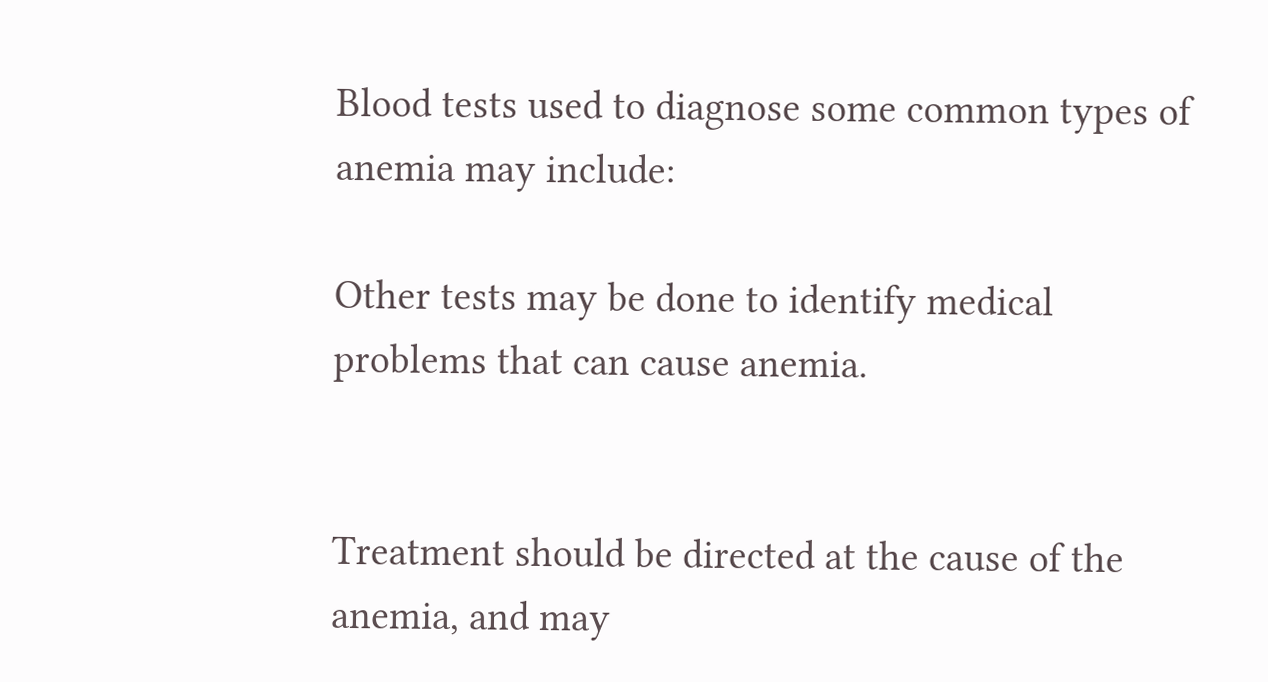Blood tests used to diagnose some common types of anemia may include:

Other tests may be done to identify medical problems that can cause anemia.


Treatment should be directed at the cause of the anemia, and may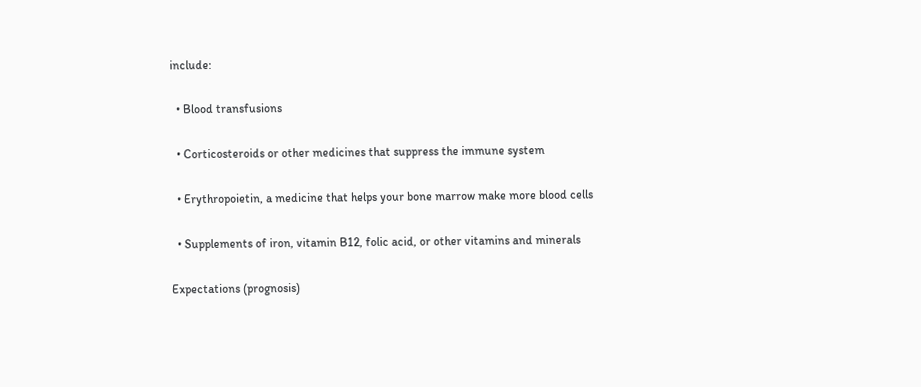include:

  • Blood transfusions

  • Corticosteroids or other medicines that suppress the immune system

  • Erythropoietin, a medicine that helps your bone marrow make more blood cells

  • Supplements of iron, vitamin B12, folic acid, or other vitamins and minerals

Expectations (prognosis)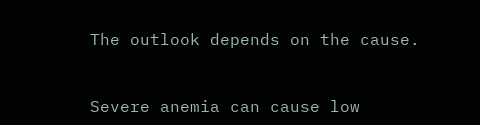The outlook depends on the cause.


Severe anemia can cause low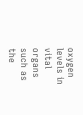oxygen levels in vital organs such as the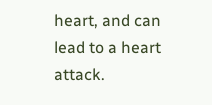heart, and can lead to a heart attack.